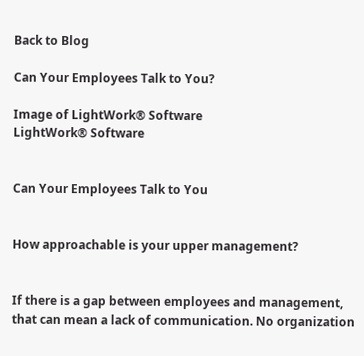Back to Blog

Can Your Employees Talk to You?

Image of LightWork® Software
LightWork® Software


Can Your Employees Talk to You


How approachable is your upper management?


If there is a gap between employees and management, that can mean a lack of communication. No organization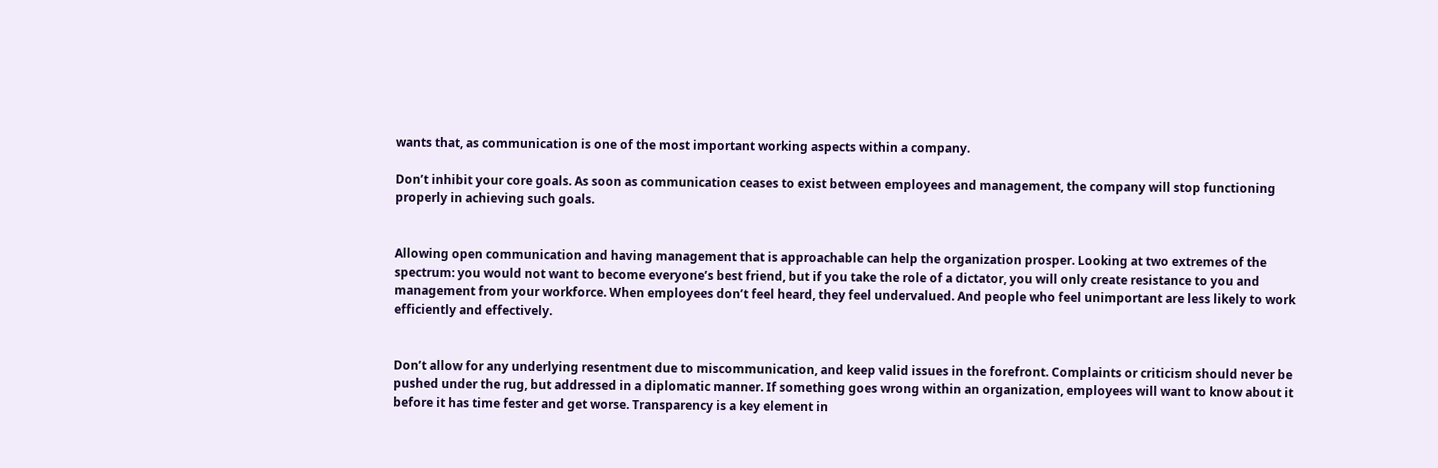wants that, as communication is one of the most important working aspects within a company.

Don’t inhibit your core goals. As soon as communication ceases to exist between employees and management, the company will stop functioning properly in achieving such goals.


Allowing open communication and having management that is approachable can help the organization prosper. Looking at two extremes of the spectrum: you would not want to become everyone’s best friend, but if you take the role of a dictator, you will only create resistance to you and management from your workforce. When employees don’t feel heard, they feel undervalued. And people who feel unimportant are less likely to work efficiently and effectively.


Don’t allow for any underlying resentment due to miscommunication, and keep valid issues in the forefront. Complaints or criticism should never be pushed under the rug, but addressed in a diplomatic manner. If something goes wrong within an organization, employees will want to know about it before it has time fester and get worse. Transparency is a key element in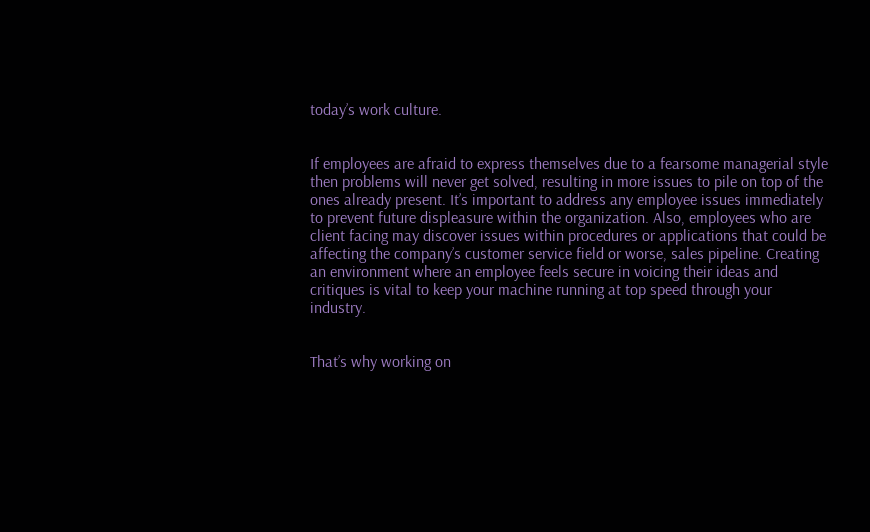today’s work culture.


If employees are afraid to express themselves due to a fearsome managerial style then problems will never get solved, resulting in more issues to pile on top of the ones already present. It’s important to address any employee issues immediately to prevent future displeasure within the organization. Also, employees who are client facing may discover issues within procedures or applications that could be affecting the company’s customer service field or worse, sales pipeline. Creating an environment where an employee feels secure in voicing their ideas and critiques is vital to keep your machine running at top speed through your industry.


That’s why working on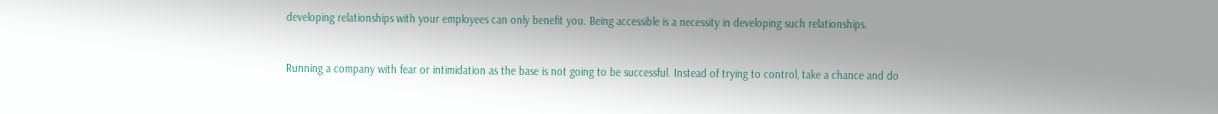developing relationships with your employees can only benefit you. Being accessible is a necessity in developing such relationships.


Running a company with fear or intimidation as the base is not going to be successful. Instead of trying to control, take a chance and do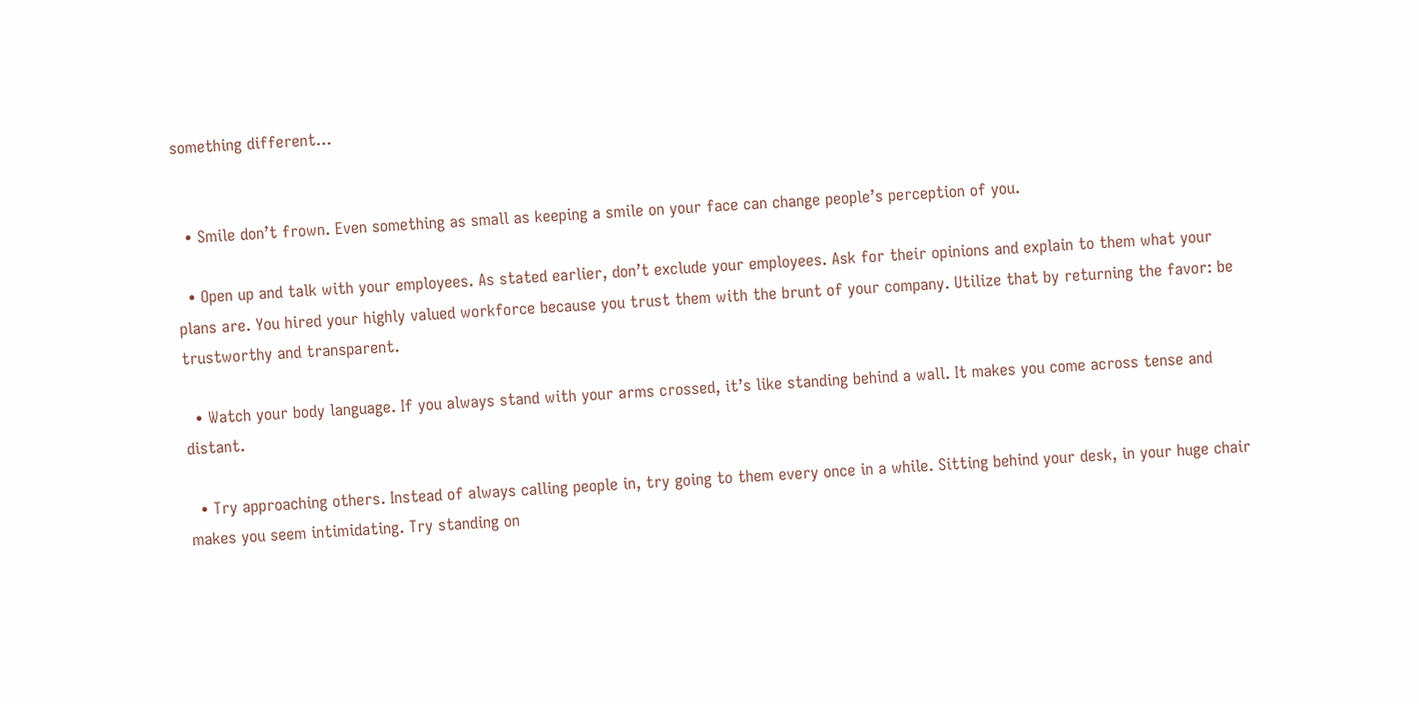something different…


  • Smile don’t frown. Even something as small as keeping a smile on your face can change people’s perception of you.

  • Open up and talk with your employees. As stated earlier, don’t exclude your employees. Ask for their opinions and explain to them what your plans are. You hired your highly valued workforce because you trust them with the brunt of your company. Utilize that by returning the favor: be trustworthy and transparent.

  • Watch your body language. If you always stand with your arms crossed, it’s like standing behind a wall. It makes you come across tense and distant.

  • Try approaching others. Instead of always calling people in, try going to them every once in a while. Sitting behind your desk, in your huge chair makes you seem intimidating. Try standing on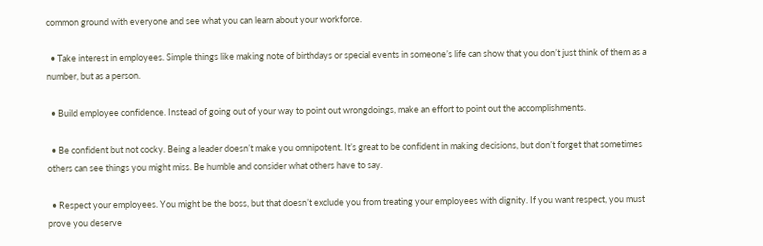common ground with everyone and see what you can learn about your workforce.

  • Take interest in employees. Simple things like making note of birthdays or special events in someone’s life can show that you don’t just think of them as a number, but as a person.

  • Build employee confidence. Instead of going out of your way to point out wrongdoings, make an effort to point out the accomplishments.

  • Be confident but not cocky. Being a leader doesn’t make you omnipotent. It’s great to be confident in making decisions, but don’t forget that sometimes others can see things you might miss. Be humble and consider what others have to say.

  • Respect your employees. You might be the boss, but that doesn’t exclude you from treating your employees with dignity. If you want respect, you must prove you deserve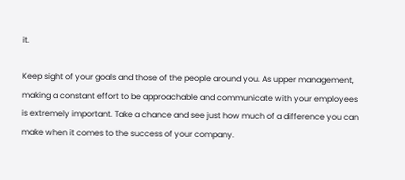it.

Keep sight of your goals and those of the people around you. As upper management, making a constant effort to be approachable and communicate with your employees is extremely important. Take a chance and see just how much of a difference you can make when it comes to the success of your company.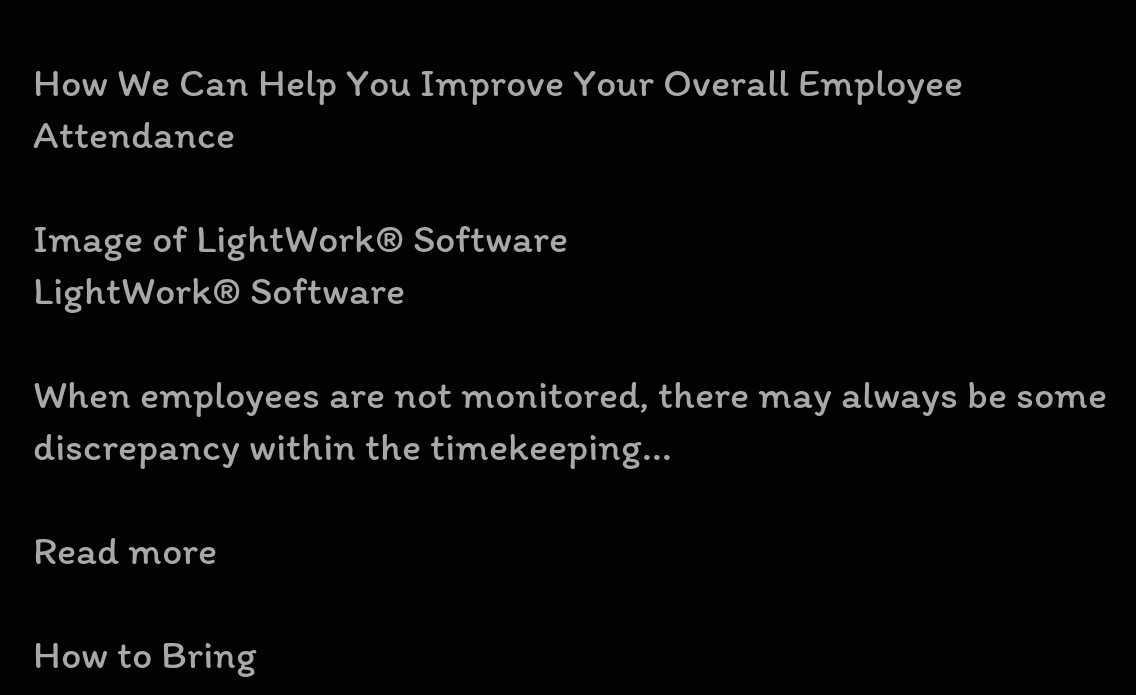How We Can Help You Improve Your Overall Employee Attendance

Image of LightWork® Software
LightWork® Software

When employees are not monitored, there may always be some discrepancy within the timekeeping...

Read more

How to Bring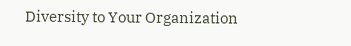Diversity to Your Organization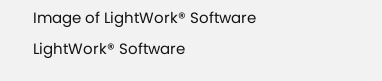Image of LightWork® Software
LightWork® Software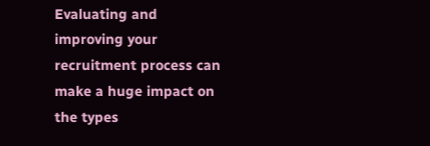Evaluating and improving your recruitment process can make a huge impact on the types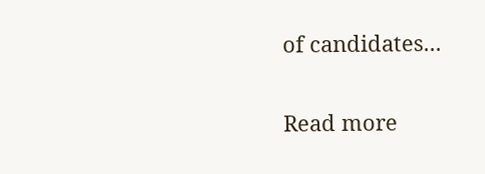of candidates...

Read more